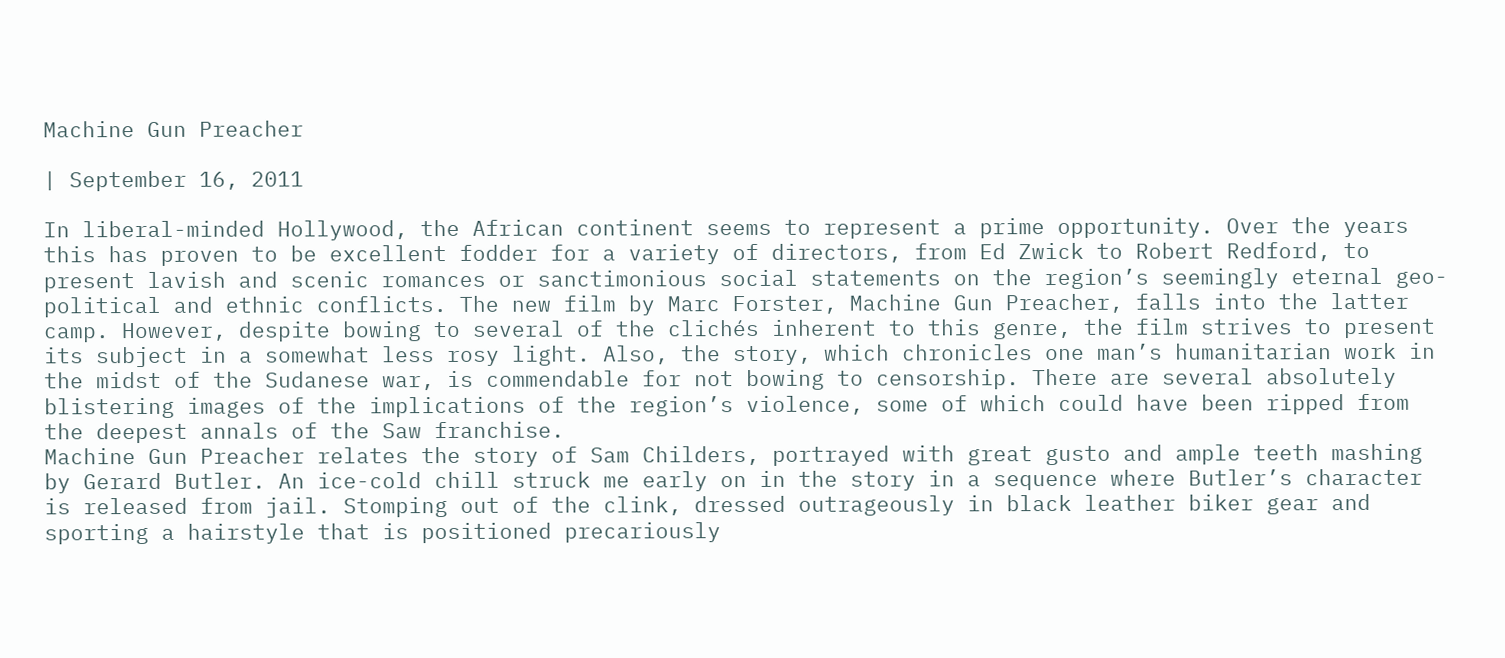Machine Gun Preacher

| September 16, 2011

In liberal-minded Hollywood, the African continent seems to represent a prime opportunity. Over the years this has proven to be excellent fodder for a variety of directors, from Ed Zwick to Robert Redford, to present lavish and scenic romances or sanctimonious social statements on the region’s seemingly eternal geo-political and ethnic conflicts. The new film by Marc Forster, Machine Gun Preacher, falls into the latter camp. However, despite bowing to several of the clichés inherent to this genre, the film strives to present its subject in a somewhat less rosy light. Also, the story, which chronicles one man’s humanitarian work in the midst of the Sudanese war, is commendable for not bowing to censorship. There are several absolutely blistering images of the implications of the region’s violence, some of which could have been ripped from the deepest annals of the Saw franchise.
Machine Gun Preacher relates the story of Sam Childers, portrayed with great gusto and ample teeth mashing by Gerard Butler. An ice-cold chill struck me early on in the story in a sequence where Butler’s character is released from jail. Stomping out of the clink, dressed outrageously in black leather biker gear and sporting a hairstyle that is positioned precariously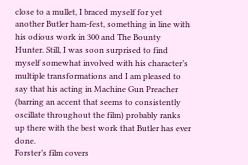close to a mullet, I braced myself for yet another Butler ham-fest, something in line with his odious work in 300 and The Bounty Hunter. Still, I was soon surprised to find myself somewhat involved with his character’s multiple transformations and I am pleased to say that his acting in Machine Gun Preacher (barring an accent that seems to consistently oscillate throughout the film) probably ranks up there with the best work that Butler has ever done.
Forster’s film covers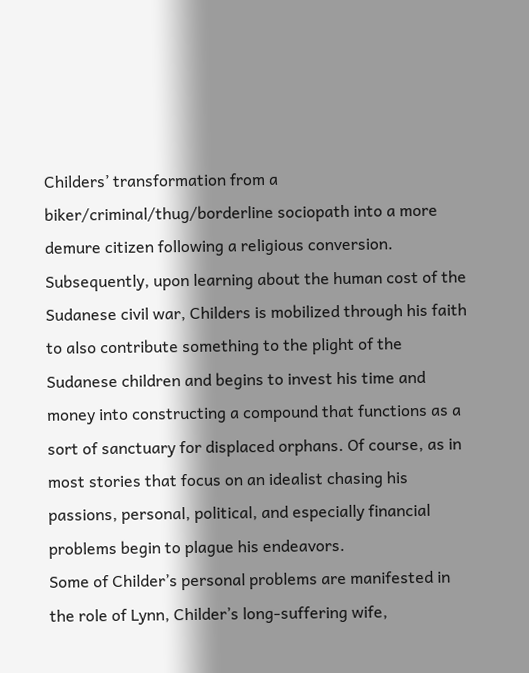Childers’ transformation from a biker/criminal/thug/borderline sociopath into a more demure citizen following a religious conversion. Subsequently, upon learning about the human cost of the Sudanese civil war, Childers is mobilized through his faith to also contribute something to the plight of the Sudanese children and begins to invest his time and money into constructing a compound that functions as a sort of sanctuary for displaced orphans. Of course, as in most stories that focus on an idealist chasing his passions, personal, political, and especially financial problems begin to plague his endeavors.
Some of Childer’s personal problems are manifested in the role of Lynn, Childer’s long-suffering wife,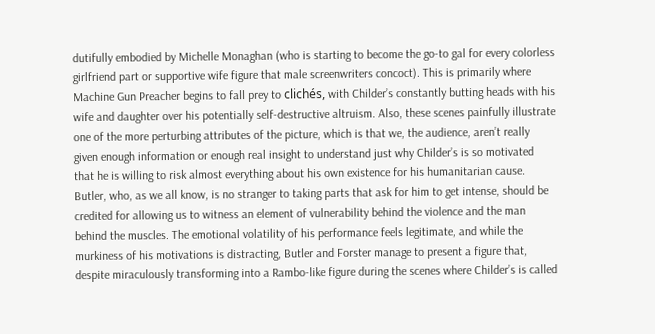dutifully embodied by Michelle Monaghan (who is starting to become the go-to gal for every colorless girlfriend part or supportive wife figure that male screenwriters concoct). This is primarily where Machine Gun Preacher begins to fall prey to clichés, with Childer’s constantly butting heads with his wife and daughter over his potentially self-destructive altruism. Also, these scenes painfully illustrate one of the more perturbing attributes of the picture, which is that we, the audience, aren’t really given enough information or enough real insight to understand just why Childer’s is so motivated that he is willing to risk almost everything about his own existence for his humanitarian cause.
Butler, who, as we all know, is no stranger to taking parts that ask for him to get intense, should be credited for allowing us to witness an element of vulnerability behind the violence and the man behind the muscles. The emotional volatility of his performance feels legitimate, and while the murkiness of his motivations is distracting, Butler and Forster manage to present a figure that, despite miraculously transforming into a Rambo-like figure during the scenes where Childer’s is called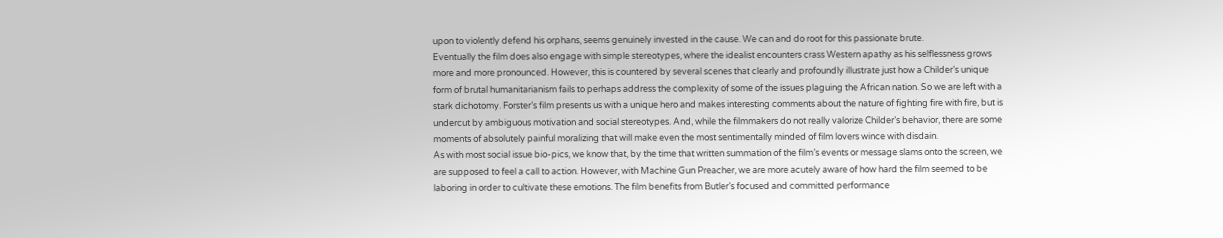upon to violently defend his orphans, seems genuinely invested in the cause. We can and do root for this passionate brute.
Eventually the film does also engage with simple stereotypes, where the idealist encounters crass Western apathy as his selflessness grows more and more pronounced. However, this is countered by several scenes that clearly and profoundly illustrate just how a Childer’s unique form of brutal humanitarianism fails to perhaps address the complexity of some of the issues plaguing the African nation. So we are left with a stark dichotomy. Forster’s film presents us with a unique hero and makes interesting comments about the nature of fighting fire with fire, but is undercut by ambiguous motivation and social stereotypes. And, while the filmmakers do not really valorize Childer’s behavior, there are some moments of absolutely painful moralizing that will make even the most sentimentally minded of film lovers wince with disdain.
As with most social issue bio-pics, we know that, by the time that written summation of the film’s events or message slams onto the screen, we are supposed to feel a call to action. However, with Machine Gun Preacher, we are more acutely aware of how hard the film seemed to be laboring in order to cultivate these emotions. The film benefits from Butler’s focused and committed performance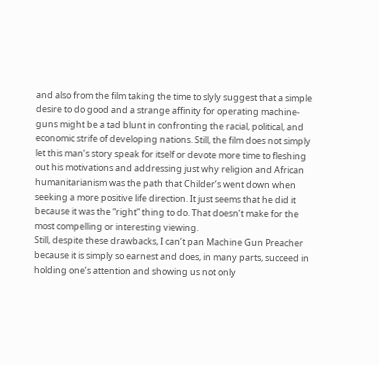and also from the film taking the time to slyly suggest that a simple desire to do good and a strange affinity for operating machine-guns might be a tad blunt in confronting the racial, political, and economic strife of developing nations. Still, the film does not simply let this man’s story speak for itself or devote more time to fleshing out his motivations and addressing just why religion and African humanitarianism was the path that Childer’s went down when seeking a more positive life direction. It just seems that he did it because it was the “right” thing to do. That doesn’t make for the most compelling or interesting viewing.
Still, despite these drawbacks, I can’t pan Machine Gun Preacher because it is simply so earnest and does, in many parts, succeed in holding one’s attention and showing us not only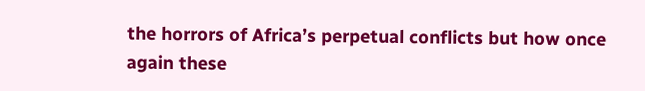the horrors of Africa’s perpetual conflicts but how once again these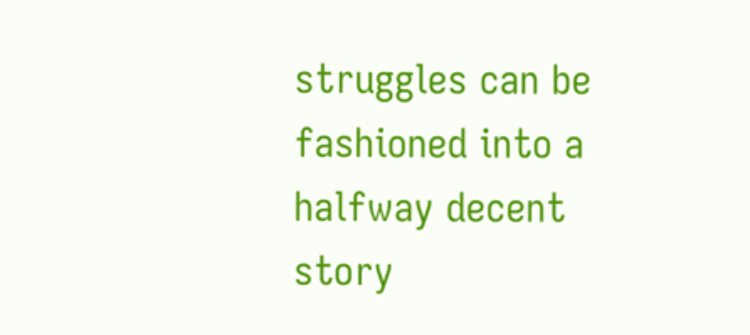struggles can be fashioned into a halfway decent story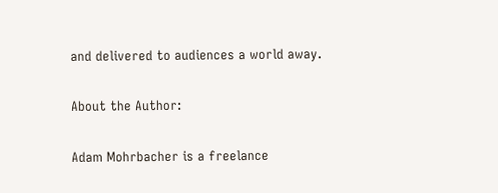and delivered to audiences a world away.

About the Author:

Adam Mohrbacher is a freelance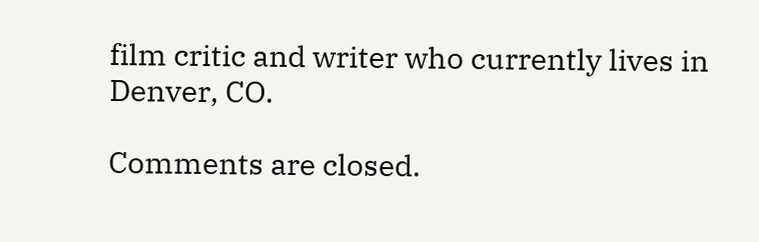film critic and writer who currently lives in Denver, CO.

Comments are closed.